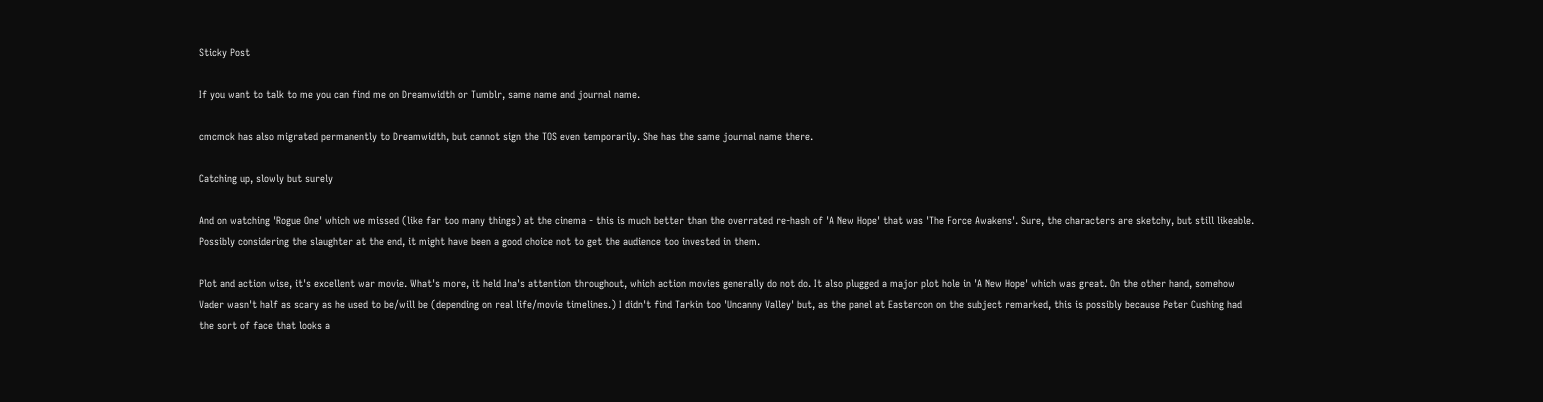Sticky Post

If you want to talk to me you can find me on Dreamwidth or Tumblr, same name and journal name.

cmcmck has also migrated permanently to Dreamwidth, but cannot sign the TOS even temporarily. She has the same journal name there.

Catching up, slowly but surely

And on watching 'Rogue One' which we missed (like far too many things) at the cinema - this is much better than the overrated re-hash of 'A New Hope' that was 'The Force Awakens'. Sure, the characters are sketchy, but still likeable. Possibly considering the slaughter at the end, it might have been a good choice not to get the audience too invested in them.

Plot and action wise, it's excellent war movie. What's more, it held Ina's attention throughout, which action movies generally do not do. It also plugged a major plot hole in 'A New Hope' which was great. On the other hand, somehow Vader wasn't half as scary as he used to be/will be (depending on real life/movie timelines.) I didn't find Tarkin too 'Uncanny Valley' but, as the panel at Eastercon on the subject remarked, this is possibly because Peter Cushing had the sort of face that looks a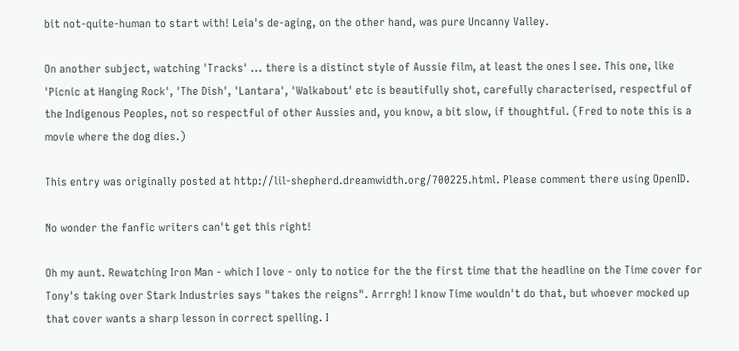bit not-quite-human to start with! Leia's de-aging, on the other hand, was pure Uncanny Valley.

On another subject, watching 'Tracks' ... there is a distinct style of Aussie film, at least the ones I see. This one, like 'Picnic at Hanging Rock', 'The Dish', 'Lantara', 'Walkabout' etc is beautifully shot, carefully characterised, respectful of the Indigenous Peoples, not so respectful of other Aussies and, you know, a bit slow, if thoughtful. (Fred to note this is a movie where the dog dies.)

This entry was originally posted at http://lil-shepherd.dreamwidth.org/700225.html. Please comment there using OpenID.

No wonder the fanfic writers can't get this right!

Oh my aunt. Rewatching Iron Man - which I love - only to notice for the the first time that the headline on the Time cover for Tony's taking over Stark Industries says "takes the reigns". Arrrgh! I know Time wouldn't do that, but whoever mocked up that cover wants a sharp lesson in correct spelling. I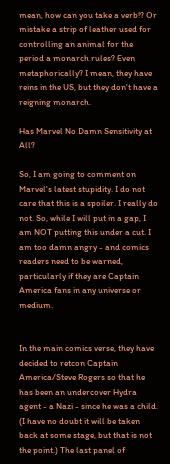mean, how can you take a verb!? Or mistake a strip of leather used for controlling an animal for the period a monarch rules? Even metaphorically? I mean, they have reins in the US, but they don't have a reigning monarch.

Has Marvel No Damn Sensitivity at All?

So, I am going to comment on Marvel's latest stupidity. I do not care that this is a spoiler. I really do not. So, while I will put in a gap, I am NOT putting this under a cut. I am too damn angry - and comics readers need to be warned, particularly if they are Captain America fans in any universe or medium.


In the main comics verse, they have decided to retcon Captain America/Steve Rogers so that he has been an undercover Hydra agent - a Nazi - since he was a child. (I have no doubt it will be taken back at some stage, but that is not the point.) The last panel of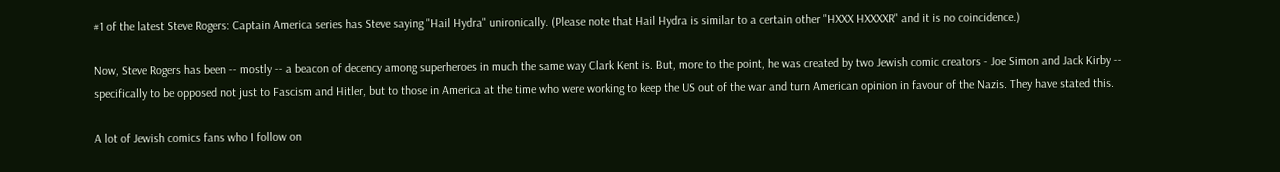#1 of the latest Steve Rogers: Captain America series has Steve saying "Hail Hydra" unironically. (Please note that Hail Hydra is similar to a certain other "HXXX HXXXXR" and it is no coincidence.)

Now, Steve Rogers has been -- mostly -- a beacon of decency among superheroes in much the same way Clark Kent is. But, more to the point, he was created by two Jewish comic creators - Joe Simon and Jack Kirby -- specifically to be opposed not just to Fascism and Hitler, but to those in America at the time who were working to keep the US out of the war and turn American opinion in favour of the Nazis. They have stated this.

A lot of Jewish comics fans who I follow on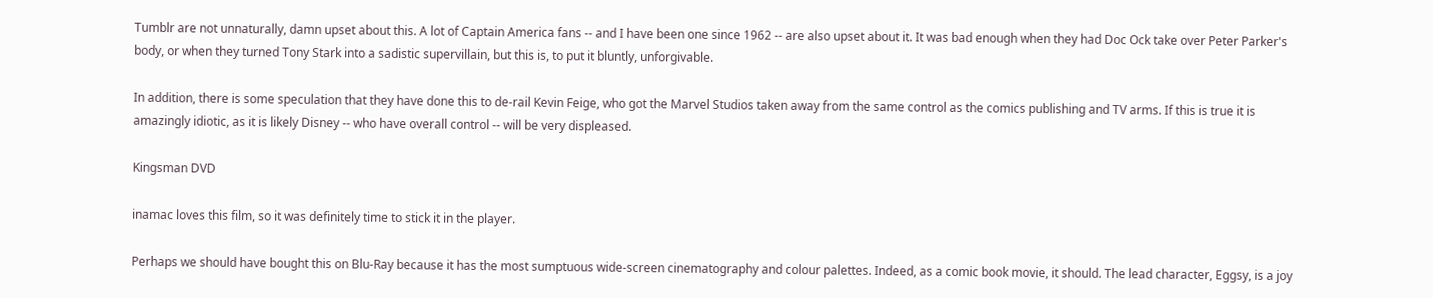Tumblr are not unnaturally, damn upset about this. A lot of Captain America fans -- and I have been one since 1962 -- are also upset about it. It was bad enough when they had Doc Ock take over Peter Parker's body, or when they turned Tony Stark into a sadistic supervillain, but this is, to put it bluntly, unforgivable.

In addition, there is some speculation that they have done this to de-rail Kevin Feige, who got the Marvel Studios taken away from the same control as the comics publishing and TV arms. If this is true it is amazingly idiotic, as it is likely Disney -- who have overall control -- will be very displeased.

Kingsman DVD

inamac loves this film, so it was definitely time to stick it in the player.

Perhaps we should have bought this on Blu-Ray because it has the most sumptuous wide-screen cinematography and colour palettes. Indeed, as a comic book movie, it should. The lead character, Eggsy, is a joy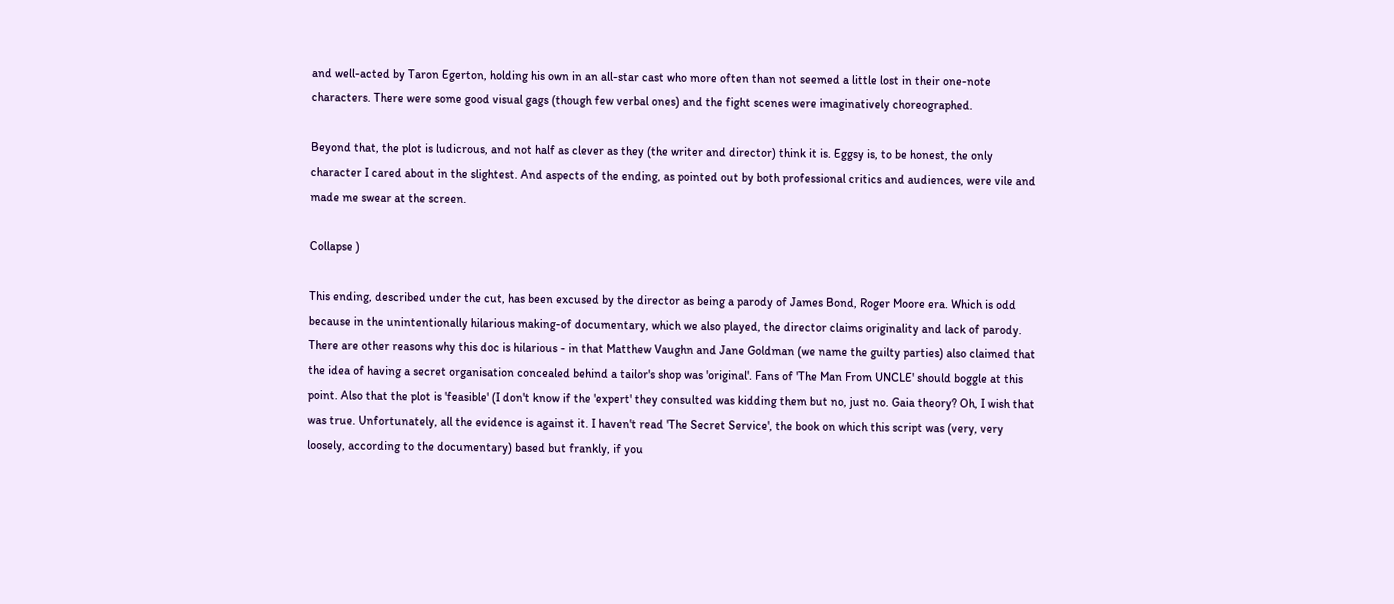and well-acted by Taron Egerton, holding his own in an all-star cast who more often than not seemed a little lost in their one-note characters. There were some good visual gags (though few verbal ones) and the fight scenes were imaginatively choreographed.

Beyond that, the plot is ludicrous, and not half as clever as they (the writer and director) think it is. Eggsy is, to be honest, the only character I cared about in the slightest. And aspects of the ending, as pointed out by both professional critics and audiences, were vile and made me swear at the screen.

Collapse )

This ending, described under the cut, has been excused by the director as being a parody of James Bond, Roger Moore era. Which is odd because in the unintentionally hilarious making-of documentary, which we also played, the director claims originality and lack of parody. There are other reasons why this doc is hilarious - in that Matthew Vaughn and Jane Goldman (we name the guilty parties) also claimed that the idea of having a secret organisation concealed behind a tailor's shop was 'original'. Fans of 'The Man From UNCLE' should boggle at this point. Also that the plot is 'feasible' (I don't know if the 'expert' they consulted was kidding them but no, just no. Gaia theory? Oh, I wish that was true. Unfortunately, all the evidence is against it. I haven't read 'The Secret Service', the book on which this script was (very, very loosely, according to the documentary) based but frankly, if you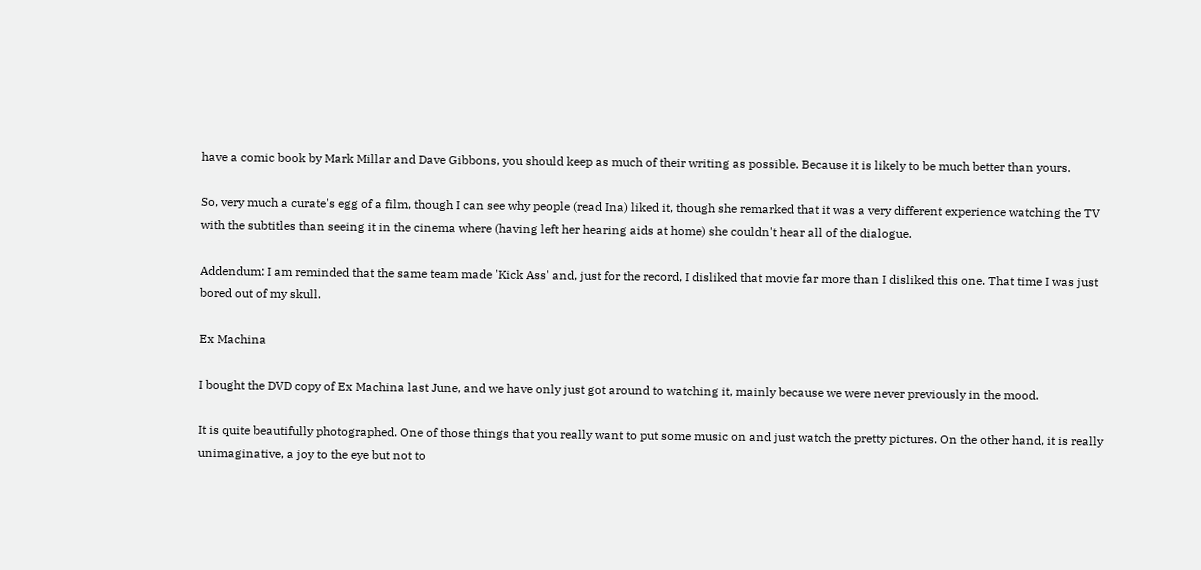have a comic book by Mark Millar and Dave Gibbons, you should keep as much of their writing as possible. Because it is likely to be much better than yours.

So, very much a curate's egg of a film, though I can see why people (read Ina) liked it, though she remarked that it was a very different experience watching the TV with the subtitles than seeing it in the cinema where (having left her hearing aids at home) she couldn't hear all of the dialogue.

Addendum: I am reminded that the same team made 'Kick Ass' and, just for the record, I disliked that movie far more than I disliked this one. That time I was just bored out of my skull.

Ex Machina

I bought the DVD copy of Ex Machina last June, and we have only just got around to watching it, mainly because we were never previously in the mood.

It is quite beautifully photographed. One of those things that you really want to put some music on and just watch the pretty pictures. On the other hand, it is really unimaginative, a joy to the eye but not to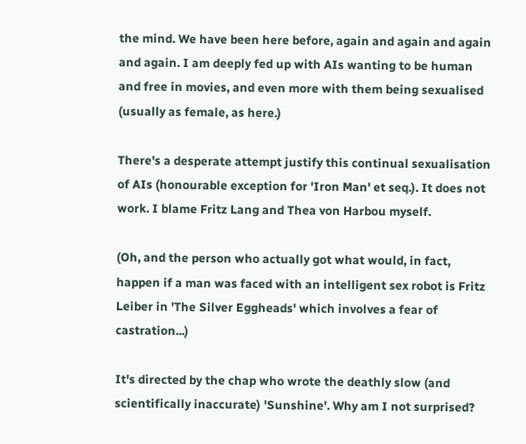the mind. We have been here before, again and again and again and again. I am deeply fed up with AIs wanting to be human and free in movies, and even more with them being sexualised (usually as female, as here.)

There's a desperate attempt justify this continual sexualisation of AIs (honourable exception for 'Iron Man' et seq.). It does not work. I blame Fritz Lang and Thea von Harbou myself.

(Oh, and the person who actually got what would, in fact, happen if a man was faced with an intelligent sex robot is Fritz Leiber in 'The Silver Eggheads' which involves a fear of castration...)

It's directed by the chap who wrote the deathly slow (and scientifically inaccurate) 'Sunshine'. Why am I not surprised?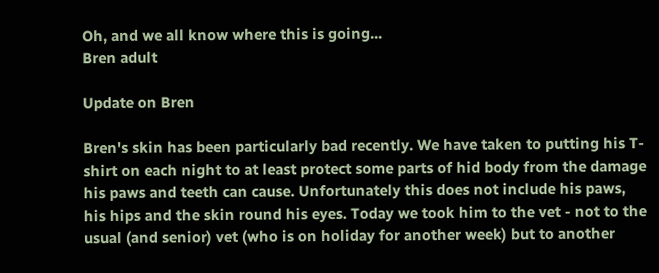Oh, and we all know where this is going...
Bren adult

Update on Bren

Bren's skin has been particularly bad recently. We have taken to putting his T-shirt on each night to at least protect some parts of hid body from the damage his paws and teeth can cause. Unfortunately this does not include his paws, his hips and the skin round his eyes. Today we took him to the vet - not to the usual (and senior) vet (who is on holiday for another week) but to another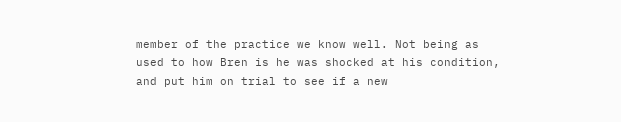member of the practice we know well. Not being as used to how Bren is he was shocked at his condition, and put him on trial to see if a new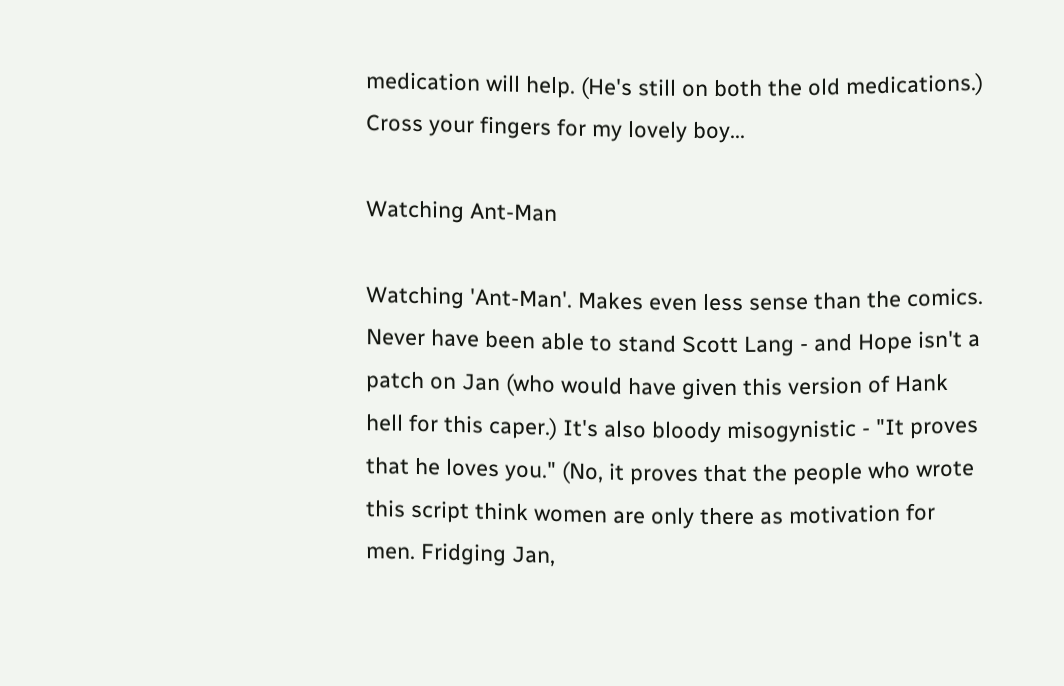medication will help. (He's still on both the old medications.) Cross your fingers for my lovely boy...

Watching Ant-Man

Watching 'Ant-Man'. Makes even less sense than the comics. Never have been able to stand Scott Lang - and Hope isn't a patch on Jan (who would have given this version of Hank hell for this caper.) It's also bloody misogynistic - "It proves that he loves you." (No, it proves that the people who wrote this script think women are only there as motivation for men. Fridging Jan,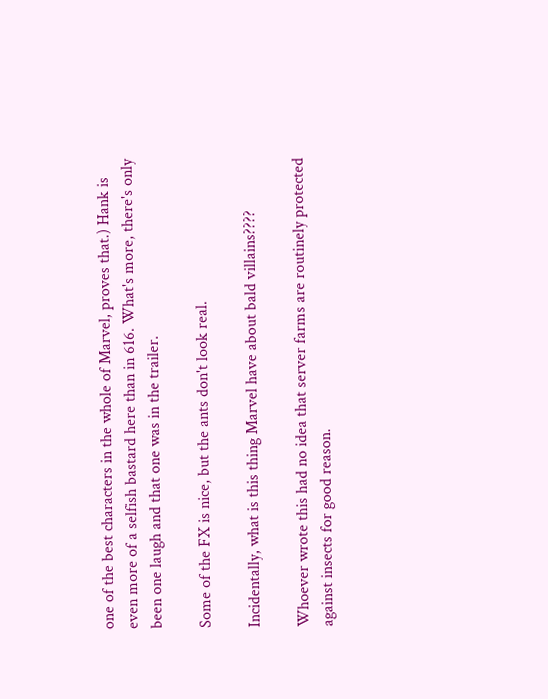one of the best characters in the whole of Marvel, proves that.) Hank is even more of a selfish bastard here than in 616. What's more, there's only been one laugh and that one was in the trailer.

Some of the FX is nice, but the ants don't look real.

Incidentally, what is this thing Marvel have about bald villains????

Whoever wrote this had no idea that server farms are routinely protected against insects for good reason.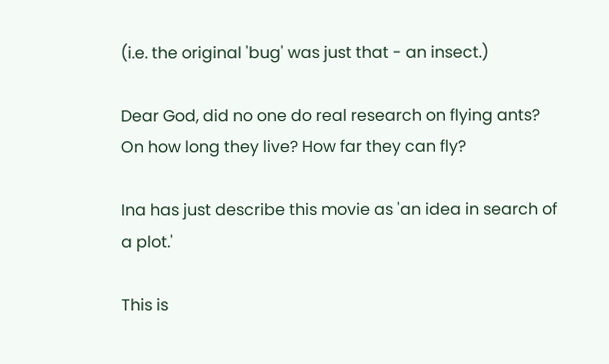(i.e. the original 'bug' was just that - an insect.)

Dear God, did no one do real research on flying ants? On how long they live? How far they can fly?

Ina has just describe this movie as 'an idea in search of a plot.'

This is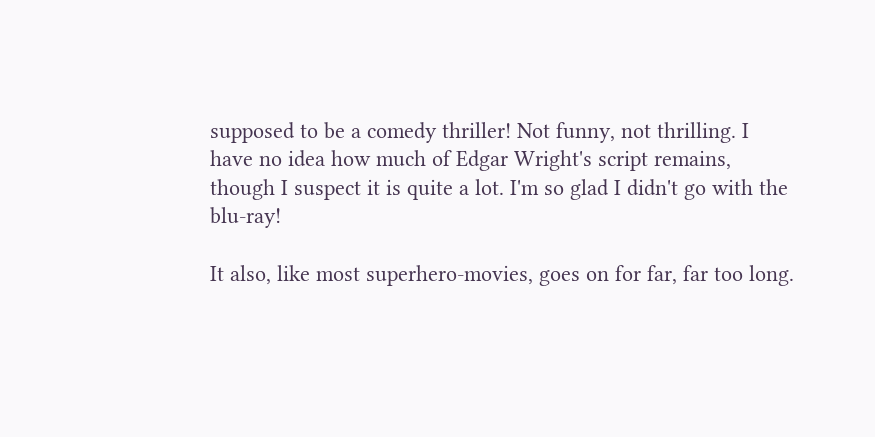supposed to be a comedy thriller! Not funny, not thrilling. I have no idea how much of Edgar Wright's script remains, though I suspect it is quite a lot. I'm so glad I didn't go with the blu-ray!

It also, like most superhero-movies, goes on for far, far too long.